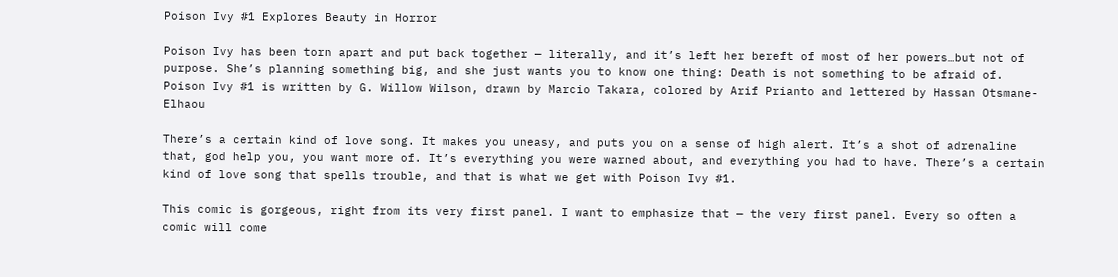Poison Ivy #1 Explores Beauty in Horror

Poison Ivy has been torn apart and put back together — literally, and it’s left her bereft of most of her powers…but not of purpose. She’s planning something big, and she just wants you to know one thing: Death is not something to be afraid of. Poison Ivy #1 is written by G. Willow Wilson, drawn by Marcio Takara, colored by Arif Prianto and lettered by Hassan Otsmane-Elhaou

There’s a certain kind of love song. It makes you uneasy, and puts you on a sense of high alert. It’s a shot of adrenaline that, god help you, you want more of. It’s everything you were warned about, and everything you had to have. There’s a certain kind of love song that spells trouble, and that is what we get with Poison Ivy #1.

This comic is gorgeous, right from its very first panel. I want to emphasize that — the very first panel. Every so often a comic will come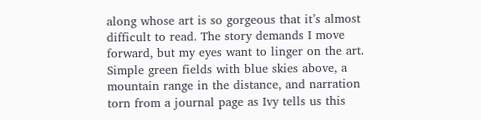along whose art is so gorgeous that it’s almost difficult to read. The story demands I move forward, but my eyes want to linger on the art. Simple green fields with blue skies above, a mountain range in the distance, and narration torn from a journal page as Ivy tells us this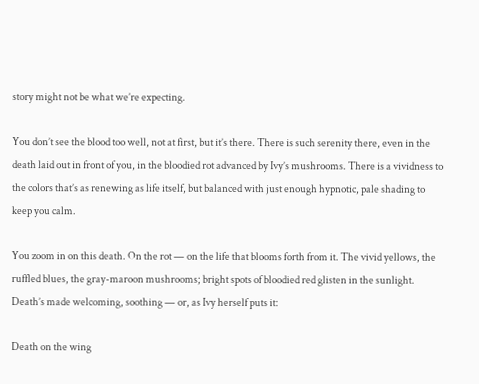story might not be what we’re expecting.

You don’t see the blood too well, not at first, but it’s there. There is such serenity there, even in the death laid out in front of you, in the bloodied rot advanced by Ivy’s mushrooms. There is a vividness to the colors that’s as renewing as life itself, but balanced with just enough hypnotic, pale shading to keep you calm.

You zoom in on this death. On the rot — on the life that blooms forth from it. The vivid yellows, the ruffled blues, the gray-maroon mushrooms; bright spots of bloodied red glisten in the sunlight. Death’s made welcoming, soothing — or, as Ivy herself puts it:

Death on the wing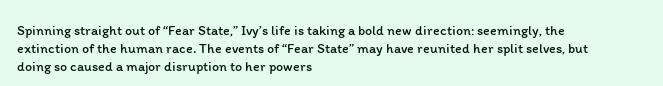Spinning straight out of “Fear State,” Ivy’s life is taking a bold new direction: seemingly, the extinction of the human race. The events of “Fear State” may have reunited her split selves, but doing so caused a major disruption to her powers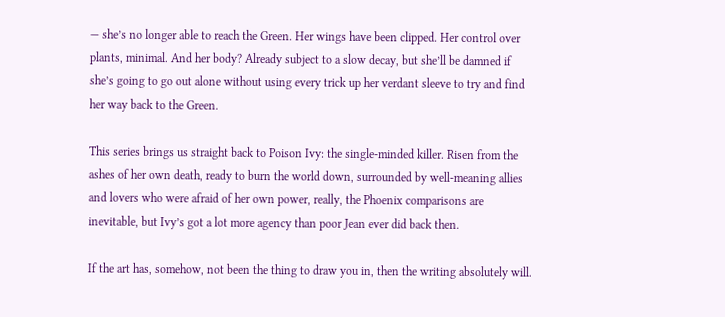— she’s no longer able to reach the Green. Her wings have been clipped. Her control over plants, minimal. And her body? Already subject to a slow decay, but she’ll be damned if she’s going to go out alone without using every trick up her verdant sleeve to try and find her way back to the Green.

This series brings us straight back to Poison Ivy: the single-minded killer. Risen from the ashes of her own death, ready to burn the world down, surrounded by well-meaning allies and lovers who were afraid of her own power, really, the Phoenix comparisons are inevitable, but Ivy’s got a lot more agency than poor Jean ever did back then.

If the art has, somehow, not been the thing to draw you in, then the writing absolutely will.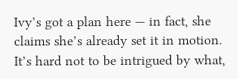Ivy’s got a plan here — in fact, she claims she’s already set it in motion. It’s hard not to be intrigued by what,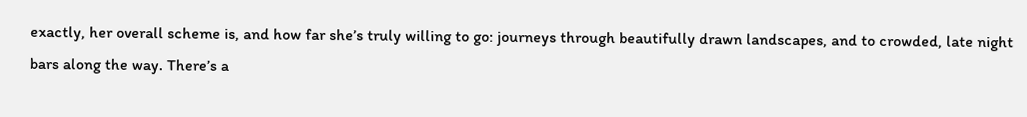exactly, her overall scheme is, and how far she’s truly willing to go: journeys through beautifully drawn landscapes, and to crowded, late night bars along the way. There’s a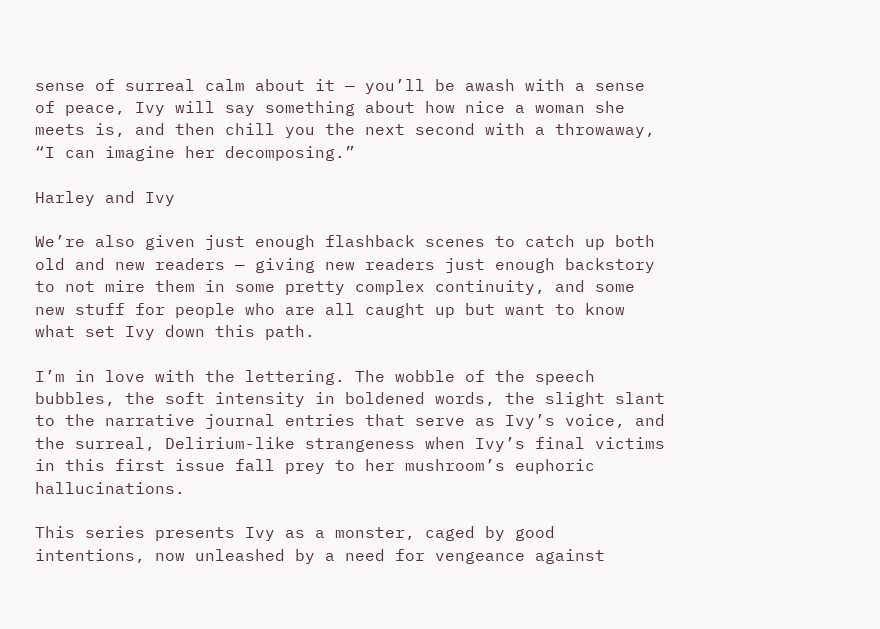sense of surreal calm about it — you’ll be awash with a sense of peace, Ivy will say something about how nice a woman she meets is, and then chill you the next second with a throwaway, “I can imagine her decomposing.”

Harley and Ivy

We’re also given just enough flashback scenes to catch up both old and new readers — giving new readers just enough backstory to not mire them in some pretty complex continuity, and some new stuff for people who are all caught up but want to know what set Ivy down this path.

I’m in love with the lettering. The wobble of the speech bubbles, the soft intensity in boldened words, the slight slant to the narrative journal entries that serve as Ivy’s voice, and the surreal, Delirium-like strangeness when Ivy’s final victims in this first issue fall prey to her mushroom’s euphoric hallucinations.

This series presents Ivy as a monster, caged by good intentions, now unleashed by a need for vengeance against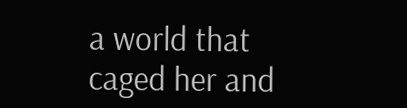a world that caged her and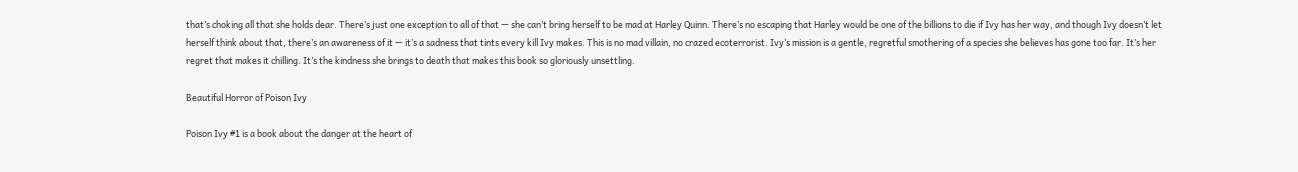that’s choking all that she holds dear. There’s just one exception to all of that — she can’t bring herself to be mad at Harley Quinn. There’s no escaping that Harley would be one of the billions to die if Ivy has her way, and though Ivy doesn’t let herself think about that, there’s an awareness of it — it’s a sadness that tints every kill Ivy makes. This is no mad villain, no crazed ecoterrorist. Ivy’s mission is a gentle, regretful smothering of a species she believes has gone too far. It’s her regret that makes it chilling. It’s the kindness she brings to death that makes this book so gloriously unsettling.

Beautiful Horror of Poison Ivy

Poison Ivy #1 is a book about the danger at the heart of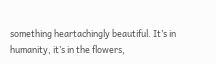something heartachingly beautiful. It’s in humanity, it’s in the flowers,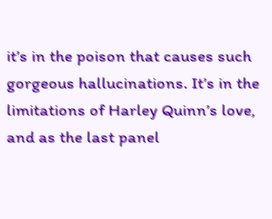it’s in the poison that causes such gorgeous hallucinations. It’s in the limitations of Harley Quinn’s love, and as the last panel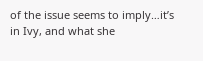of the issue seems to imply…it’s in Ivy, and what she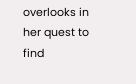overlooks in her quest to find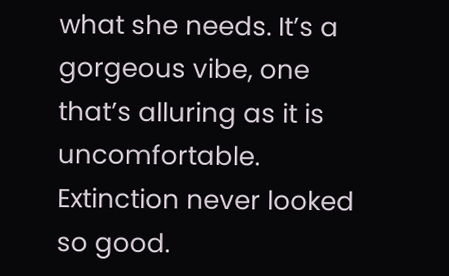what she needs. It’s a gorgeous vibe, one that’s alluring as it is uncomfortable. Extinction never looked so good.